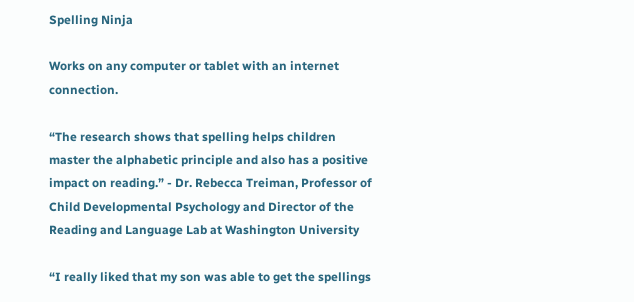Spelling Ninja

Works on any computer or tablet with an internet connection.

“The research shows that spelling helps children master the alphabetic principle and also has a positive impact on reading.” - Dr. Rebecca Treiman, Professor of Child Developmental Psychology and Director of the Reading and Language Lab at Washington University

“I really liked that my son was able to get the spellings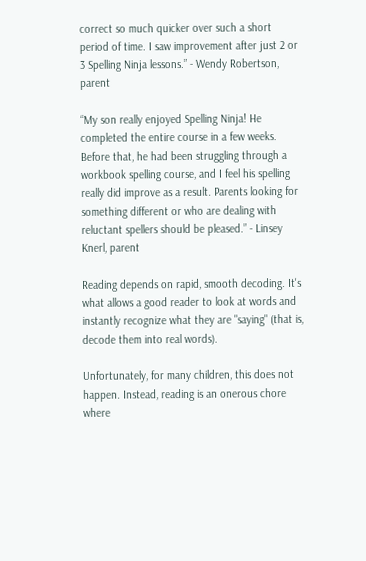correct so much quicker over such a short period of time. I saw improvement after just 2 or 3 Spelling Ninja lessons.” - Wendy Robertson, parent

“My son really enjoyed Spelling Ninja! He completed the entire course in a few weeks. Before that, he had been struggling through a workbook spelling course, and I feel his spelling really did improve as a result. Parents looking for something different or who are dealing with reluctant spellers should be pleased.” - Linsey Knerl, parent

Reading depends on rapid, smooth decoding. It's what allows a good reader to look at words and instantly recognize what they are "saying" (that is, decode them into real words).

Unfortunately, for many children, this does not happen. Instead, reading is an onerous chore where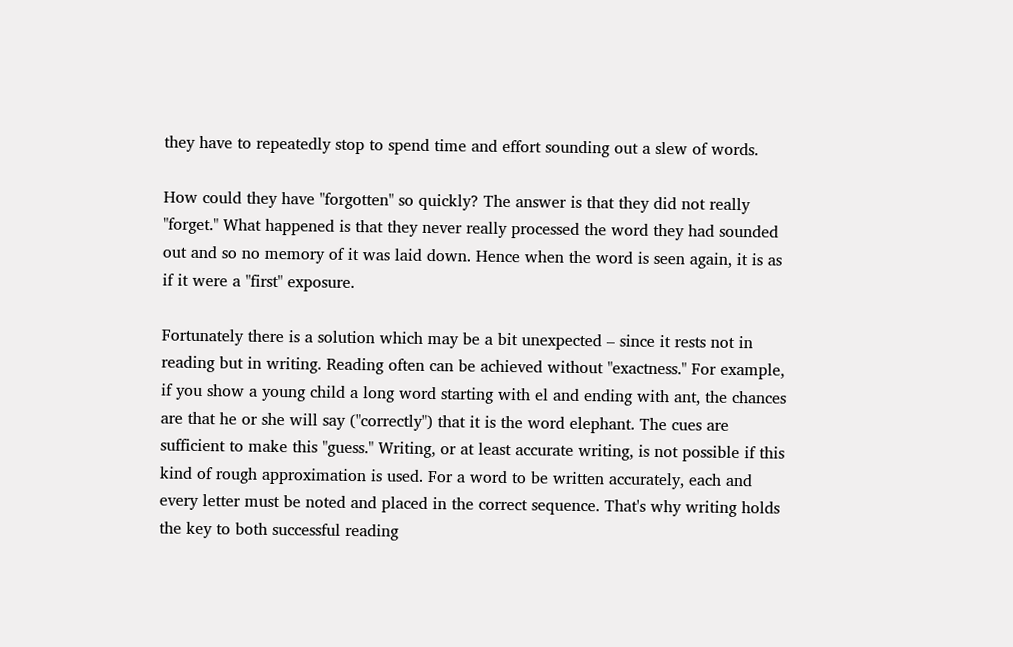they have to repeatedly stop to spend time and effort sounding out a slew of words.

How could they have "forgotten" so quickly? The answer is that they did not really "forget." What happened is that they never really processed the word they had sounded out and so no memory of it was laid down. Hence when the word is seen again, it is as if it were a "first" exposure.

Fortunately there is a solution which may be a bit unexpected – since it rests not in reading but in writing. Reading often can be achieved without "exactness." For example, if you show a young child a long word starting with el and ending with ant, the chances are that he or she will say ("correctly") that it is the word elephant. The cues are sufficient to make this "guess." Writing, or at least accurate writing, is not possible if this kind of rough approximation is used. For a word to be written accurately, each and every letter must be noted and placed in the correct sequence. That's why writing holds the key to both successful reading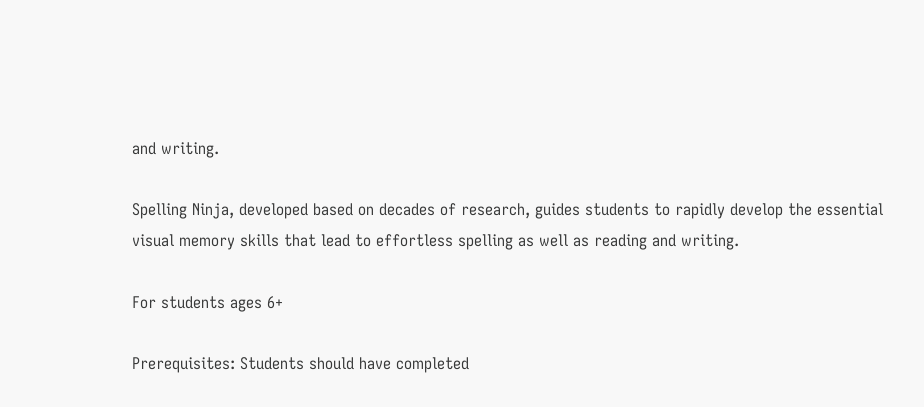and writing.

Spelling Ninja, developed based on decades of research, guides students to rapidly develop the essential visual memory skills that lead to effortless spelling as well as reading and writing.

For students ages 6+

Prerequisites: Students should have completed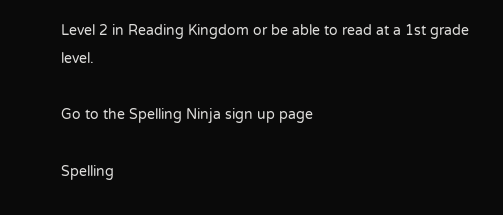Level 2 in Reading Kingdom or be able to read at a 1st grade level.

Go to the Spelling Ninja sign up page

Spelling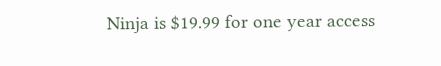Ninja is $19.99 for one year access